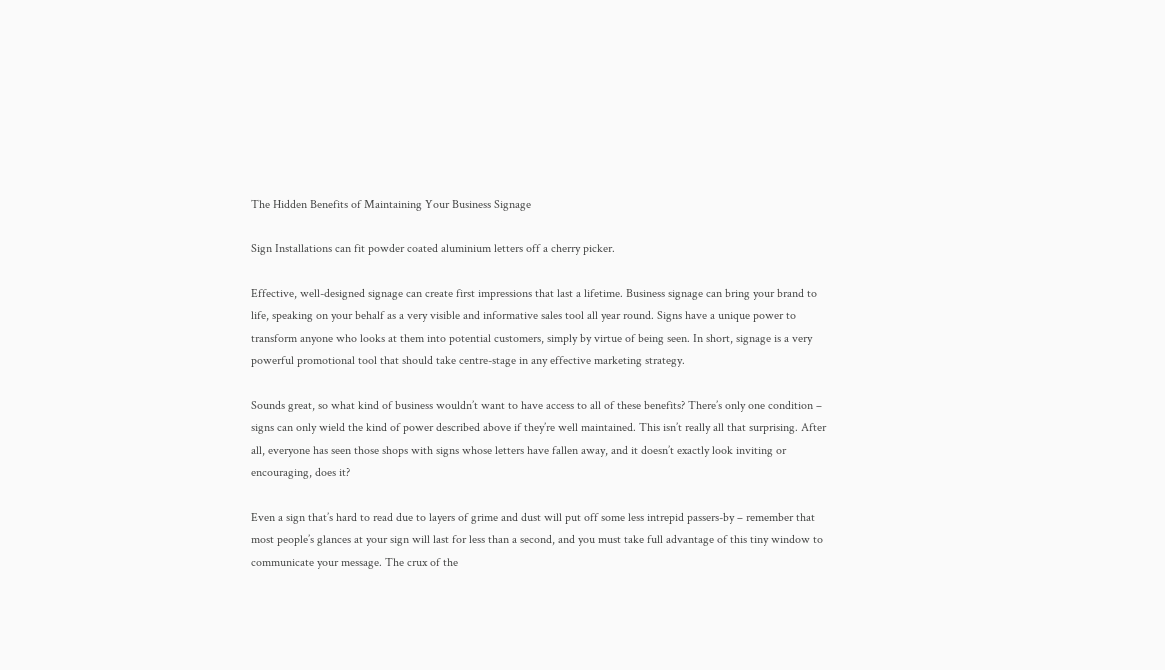The Hidden Benefits of Maintaining Your Business Signage

Sign Installations can fit powder coated aluminium letters off a cherry picker.

Effective, well-designed signage can create first impressions that last a lifetime. Business signage can bring your brand to life, speaking on your behalf as a very visible and informative sales tool all year round. Signs have a unique power to transform anyone who looks at them into potential customers, simply by virtue of being seen. In short, signage is a very powerful promotional tool that should take centre-stage in any effective marketing strategy.

Sounds great, so what kind of business wouldn’t want to have access to all of these benefits? There’s only one condition – signs can only wield the kind of power described above if they’re well maintained. This isn’t really all that surprising. After all, everyone has seen those shops with signs whose letters have fallen away, and it doesn’t exactly look inviting or encouraging, does it?

Even a sign that’s hard to read due to layers of grime and dust will put off some less intrepid passers-by – remember that most people’s glances at your sign will last for less than a second, and you must take full advantage of this tiny window to communicate your message. The crux of the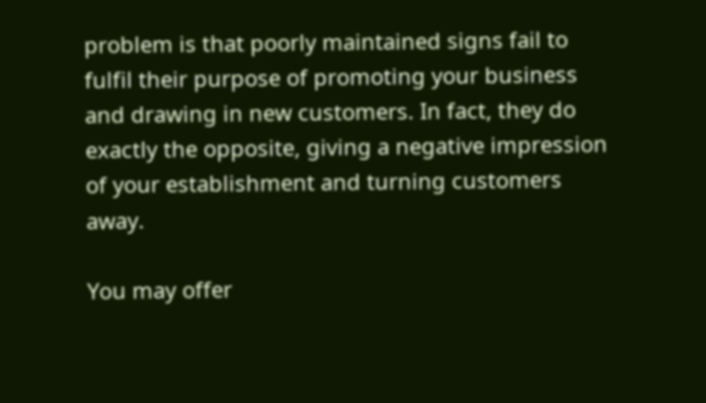problem is that poorly maintained signs fail to fulfil their purpose of promoting your business and drawing in new customers. In fact, they do exactly the opposite, giving a negative impression of your establishment and turning customers away.

You may offer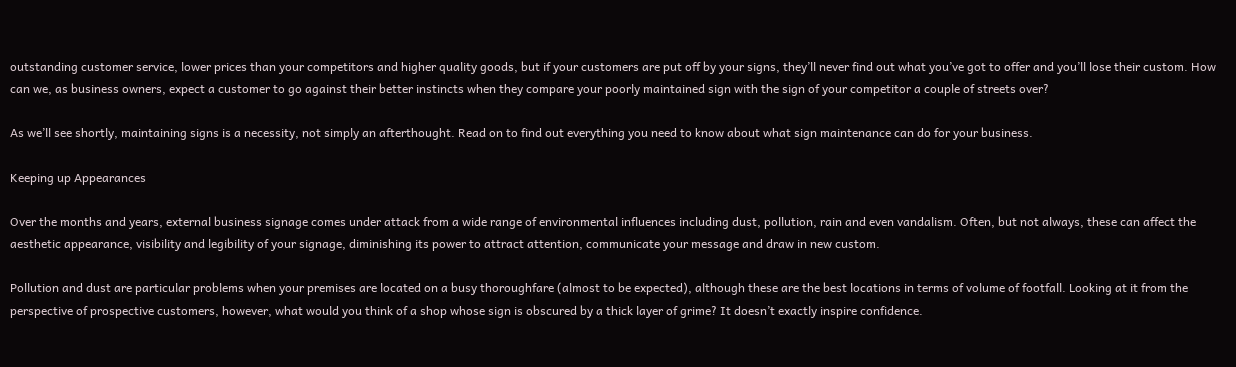outstanding customer service, lower prices than your competitors and higher quality goods, but if your customers are put off by your signs, they’ll never find out what you’ve got to offer and you’ll lose their custom. How can we, as business owners, expect a customer to go against their better instincts when they compare your poorly maintained sign with the sign of your competitor a couple of streets over?

As we’ll see shortly, maintaining signs is a necessity, not simply an afterthought. Read on to find out everything you need to know about what sign maintenance can do for your business.

Keeping up Appearances

Over the months and years, external business signage comes under attack from a wide range of environmental influences including dust, pollution, rain and even vandalism. Often, but not always, these can affect the aesthetic appearance, visibility and legibility of your signage, diminishing its power to attract attention, communicate your message and draw in new custom.

Pollution and dust are particular problems when your premises are located on a busy thoroughfare (almost to be expected), although these are the best locations in terms of volume of footfall. Looking at it from the perspective of prospective customers, however, what would you think of a shop whose sign is obscured by a thick layer of grime? It doesn’t exactly inspire confidence.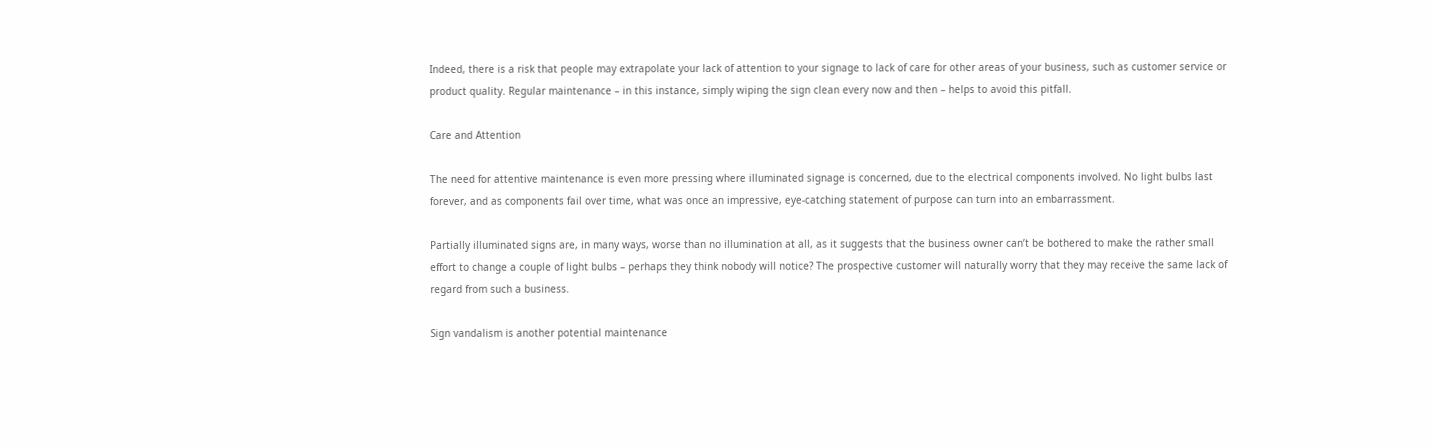Indeed, there is a risk that people may extrapolate your lack of attention to your signage to lack of care for other areas of your business, such as customer service or product quality. Regular maintenance – in this instance, simply wiping the sign clean every now and then – helps to avoid this pitfall.

Care and Attention

The need for attentive maintenance is even more pressing where illuminated signage is concerned, due to the electrical components involved. No light bulbs last forever, and as components fail over time, what was once an impressive, eye-catching statement of purpose can turn into an embarrassment.

Partially illuminated signs are, in many ways, worse than no illumination at all, as it suggests that the business owner can’t be bothered to make the rather small effort to change a couple of light bulbs – perhaps they think nobody will notice? The prospective customer will naturally worry that they may receive the same lack of regard from such a business.

Sign vandalism is another potential maintenance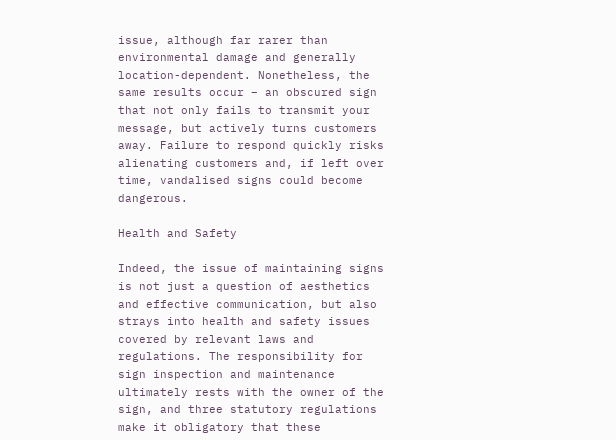issue, although far rarer than environmental damage and generally location-dependent. Nonetheless, the same results occur – an obscured sign that not only fails to transmit your message, but actively turns customers away. Failure to respond quickly risks alienating customers and, if left over time, vandalised signs could become dangerous.

Health and Safety

Indeed, the issue of maintaining signs is not just a question of aesthetics and effective communication, but also strays into health and safety issues covered by relevant laws and regulations. The responsibility for sign inspection and maintenance ultimately rests with the owner of the sign, and three statutory regulations make it obligatory that these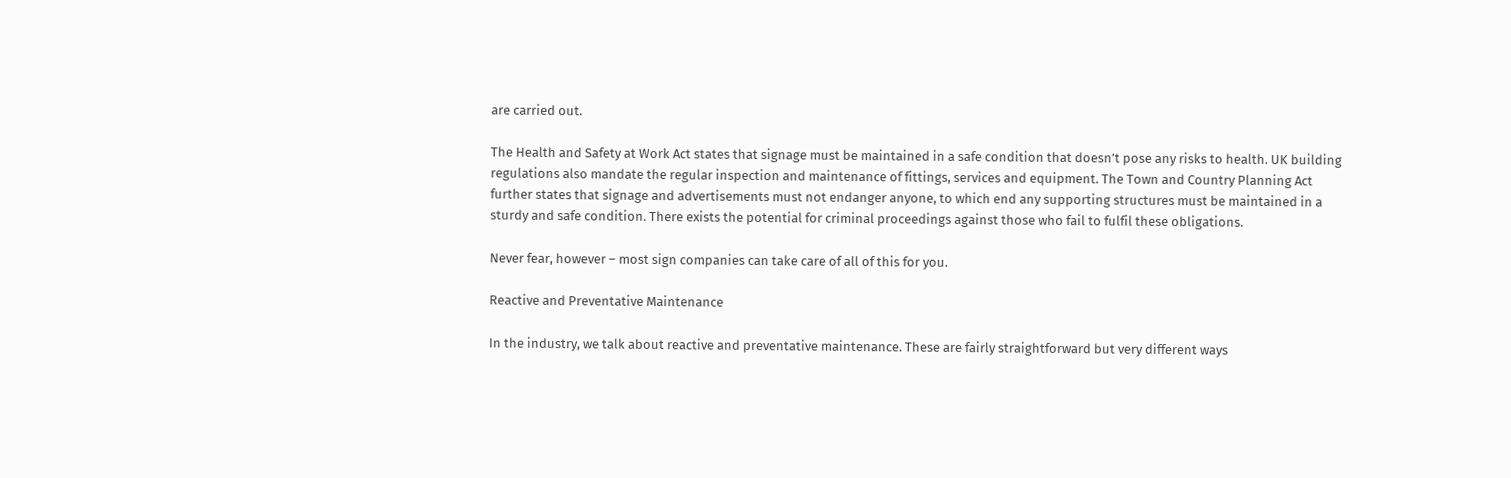are carried out.

The Health and Safety at Work Act states that signage must be maintained in a safe condition that doesn’t pose any risks to health. UK building regulations also mandate the regular inspection and maintenance of fittings, services and equipment. The Town and Country Planning Act further states that signage and advertisements must not endanger anyone, to which end any supporting structures must be maintained in a sturdy and safe condition. There exists the potential for criminal proceedings against those who fail to fulfil these obligations.

Never fear, however – most sign companies can take care of all of this for you.

Reactive and Preventative Maintenance

In the industry, we talk about reactive and preventative maintenance. These are fairly straightforward but very different ways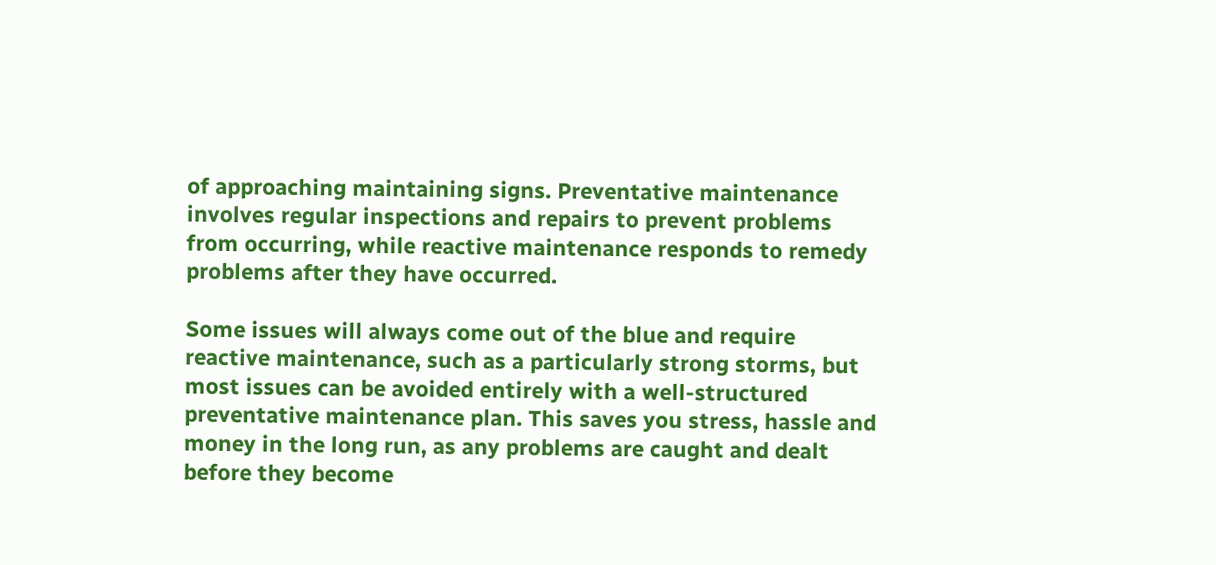of approaching maintaining signs. Preventative maintenance involves regular inspections and repairs to prevent problems from occurring, while reactive maintenance responds to remedy problems after they have occurred.

Some issues will always come out of the blue and require reactive maintenance, such as a particularly strong storms, but most issues can be avoided entirely with a well-structured preventative maintenance plan. This saves you stress, hassle and money in the long run, as any problems are caught and dealt before they become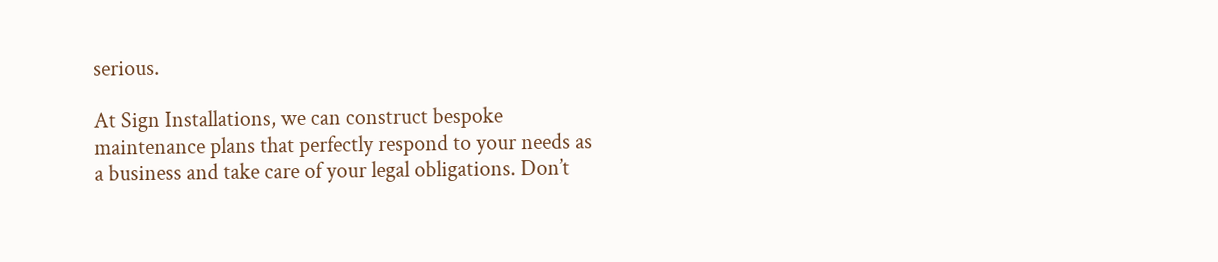serious.

At Sign Installations, we can construct bespoke maintenance plans that perfectly respond to your needs as a business and take care of your legal obligations. Don’t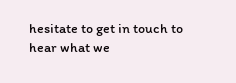hesitate to get in touch to hear what we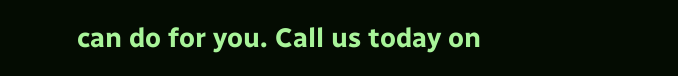can do for you. Call us today on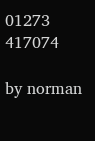01273 417074

by norman